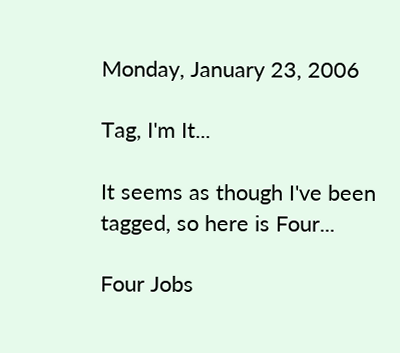Monday, January 23, 2006

Tag, I'm It...

It seems as though I've been tagged, so here is Four...

Four Jobs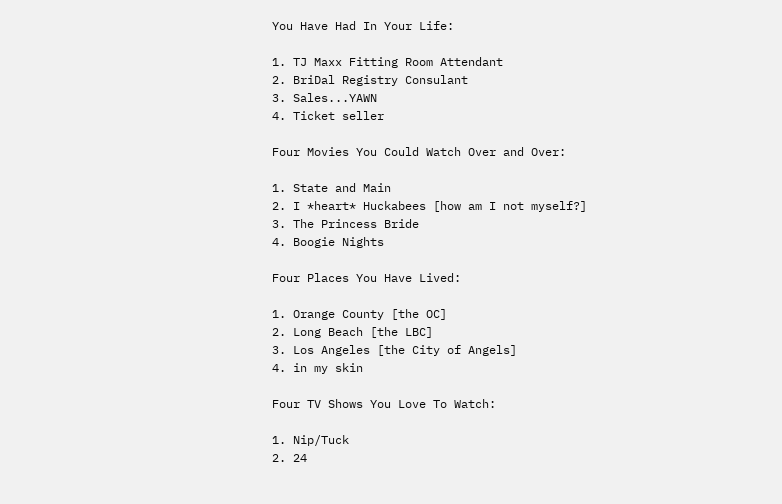You Have Had In Your Life:

1. TJ Maxx Fitting Room Attendant
2. BriDal Registry Consulant
3. Sales...YAWN
4. Ticket seller

Four Movies You Could Watch Over and Over:

1. State and Main
2. I *heart* Huckabees [how am I not myself?]
3. The Princess Bride
4. Boogie Nights

Four Places You Have Lived:

1. Orange County [the OC]
2. Long Beach [the LBC]
3. Los Angeles [the City of Angels]
4. in my skin

Four TV Shows You Love To Watch:

1. Nip/Tuck
2. 24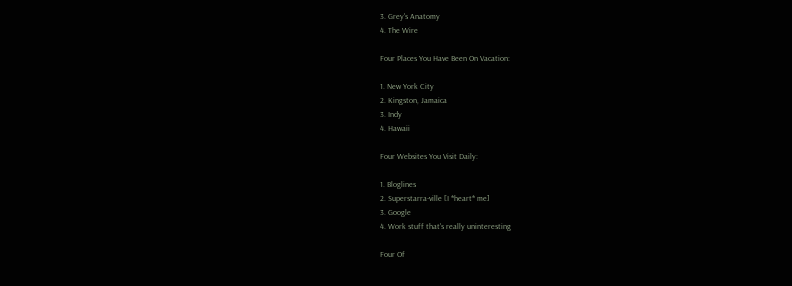3. Grey's Anatomy
4. The Wire

Four Places You Have Been On Vacation:

1. New York City
2. Kingston, Jamaica
3. Indy
4. Hawaii

Four Websites You Visit Daily:

1. Bloglines
2. Superstarra-ville [I *heart* me]
3. Google
4. Work stuff that's really uninteresting

Four Of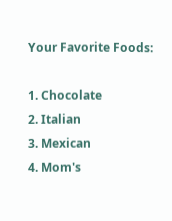Your Favorite Foods:

1. Chocolate
2. Italian
3. Mexican
4. Mom's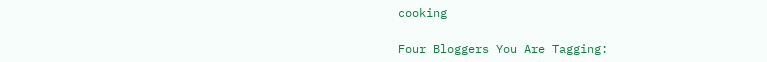cooking

Four Bloggers You Are Tagging: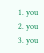1. you
2. you
3. you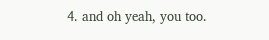4. and oh yeah, you too.